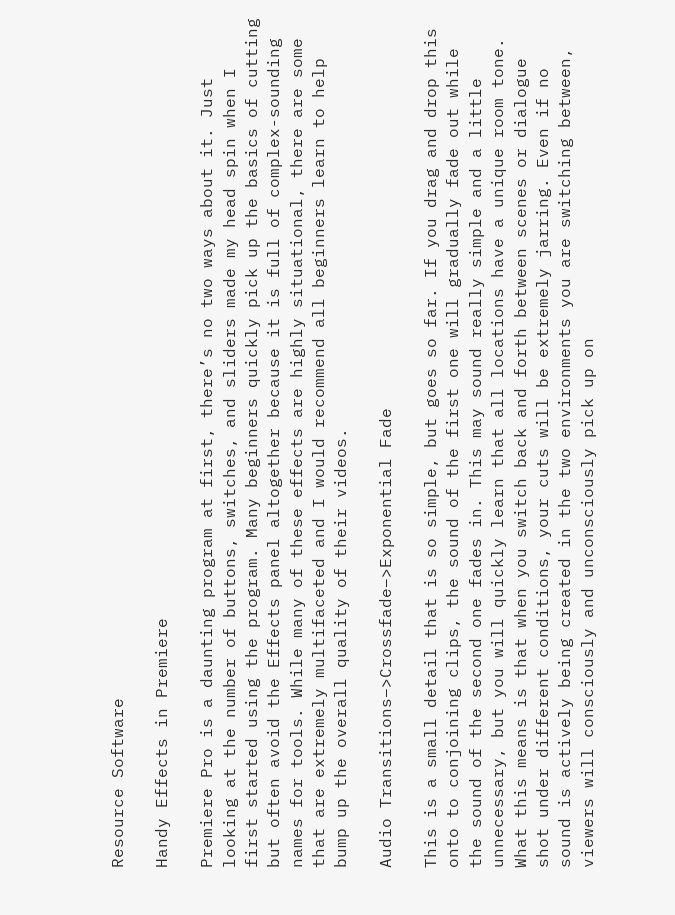Resource Software

Handy Effects in Premiere

Premiere Pro is a daunting program at first, there’s no two ways about it. Just looking at the number of buttons, switches, and sliders made my head spin when I first started using the program. Many beginners quickly pick up the basics of cutting but often avoid the Effects panel altogether because it is full of complex-sounding names for tools. While many of these effects are highly situational, there are some that are extremely multifaceted and I would recommend all beginners learn to help bump up the overall quality of their videos.

Audio Transitions–>Crossfade–>Exponential Fade

This is a small detail that is so simple, but goes so far. If you drag and drop this onto to conjoining clips, the sound of the first one will gradually fade out while the sound of the second one fades in. This may sound really simple and a little unnecessary, but you will quickly learn that all locations have a unique room tone. What this means is that when you switch back and forth between scenes or dialogue shot under different conditions, your cuts will be extremely jarring. Even if no sound is actively being created in the two environments you are switching between, viewers will consciously and unconsciously pick up on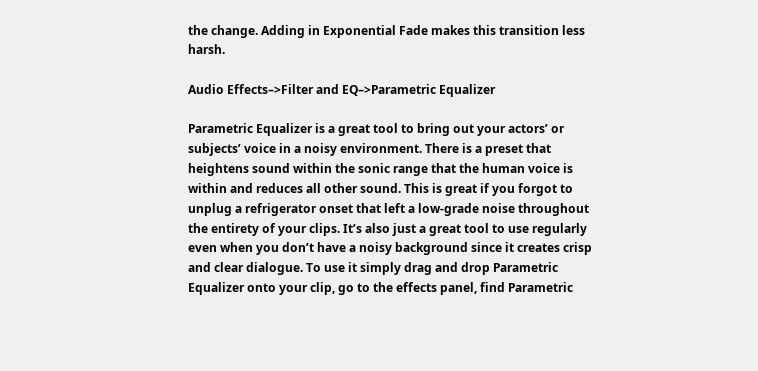the change. Adding in Exponential Fade makes this transition less harsh.

Audio Effects–>Filter and EQ–>Parametric Equalizer

Parametric Equalizer is a great tool to bring out your actors’ or subjects’ voice in a noisy environment. There is a preset that heightens sound within the sonic range that the human voice is within and reduces all other sound. This is great if you forgot to unplug a refrigerator onset that left a low-grade noise throughout the entirety of your clips. It’s also just a great tool to use regularly even when you don’t have a noisy background since it creates crisp and clear dialogue. To use it simply drag and drop Parametric Equalizer onto your clip, go to the effects panel, find Parametric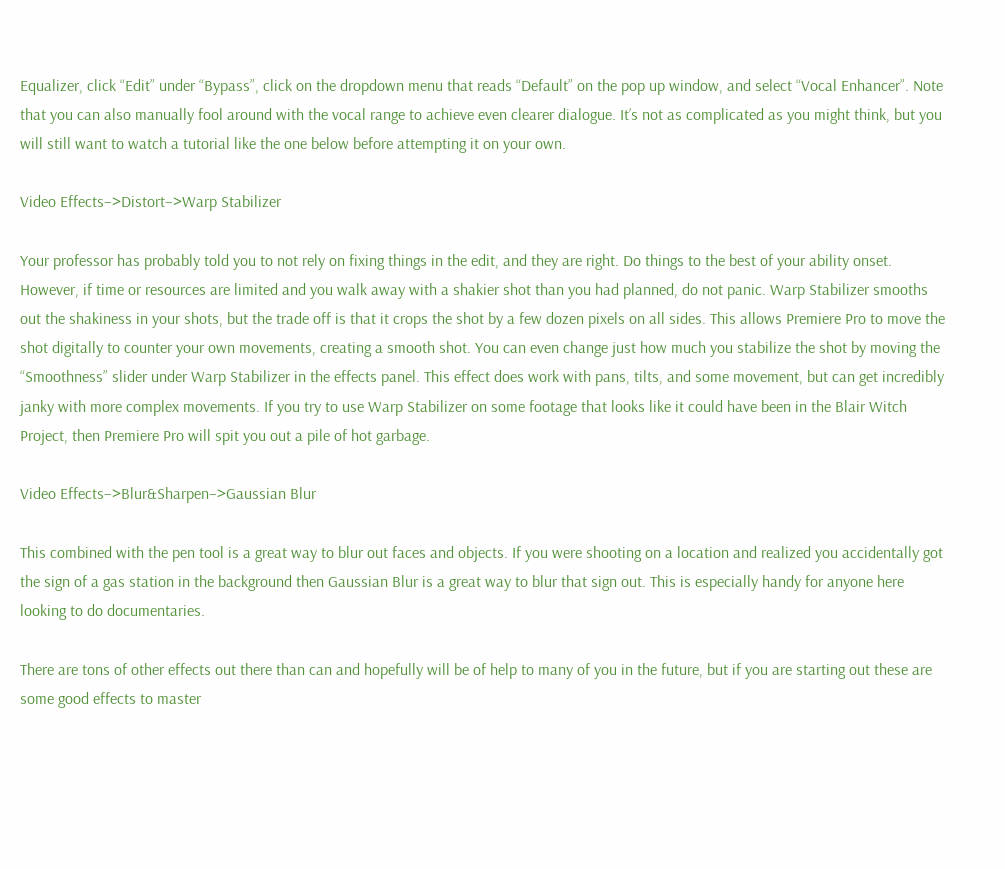Equalizer, click “Edit” under “Bypass”, click on the dropdown menu that reads “Default” on the pop up window, and select “Vocal Enhancer”. Note that you can also manually fool around with the vocal range to achieve even clearer dialogue. It’s not as complicated as you might think, but you will still want to watch a tutorial like the one below before attempting it on your own.

Video Effects–>Distort–>Warp Stabilizer

Your professor has probably told you to not rely on fixing things in the edit, and they are right. Do things to the best of your ability onset. However, if time or resources are limited and you walk away with a shakier shot than you had planned, do not panic. Warp Stabilizer smooths out the shakiness in your shots, but the trade off is that it crops the shot by a few dozen pixels on all sides. This allows Premiere Pro to move the shot digitally to counter your own movements, creating a smooth shot. You can even change just how much you stabilize the shot by moving the “Smoothness” slider under Warp Stabilizer in the effects panel. This effect does work with pans, tilts, and some movement, but can get incredibly janky with more complex movements. If you try to use Warp Stabilizer on some footage that looks like it could have been in the Blair Witch Project, then Premiere Pro will spit you out a pile of hot garbage.

Video Effects–>Blur&Sharpen–>Gaussian Blur

This combined with the pen tool is a great way to blur out faces and objects. If you were shooting on a location and realized you accidentally got the sign of a gas station in the background then Gaussian Blur is a great way to blur that sign out. This is especially handy for anyone here looking to do documentaries.

There are tons of other effects out there than can and hopefully will be of help to many of you in the future, but if you are starting out these are some good effects to master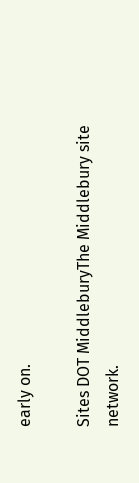early on.

Sites DOT MiddleburyThe Middlebury site network.